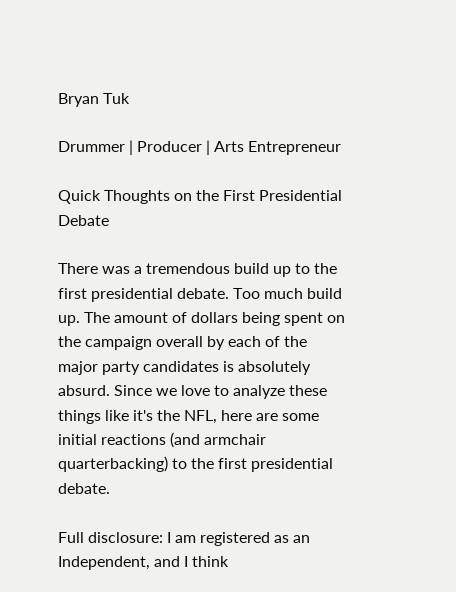Bryan Tuk

Drummer | Producer | Arts Entrepreneur

Quick Thoughts on the First Presidential Debate

There was a tremendous build up to the first presidential debate. Too much build up. The amount of dollars being spent on the campaign overall by each of the major party candidates is absolutely absurd. Since we love to analyze these things like it's the NFL, here are some initial reactions (and armchair quarterbacking) to the first presidential debate.

Full disclosure: I am registered as an Independent, and I think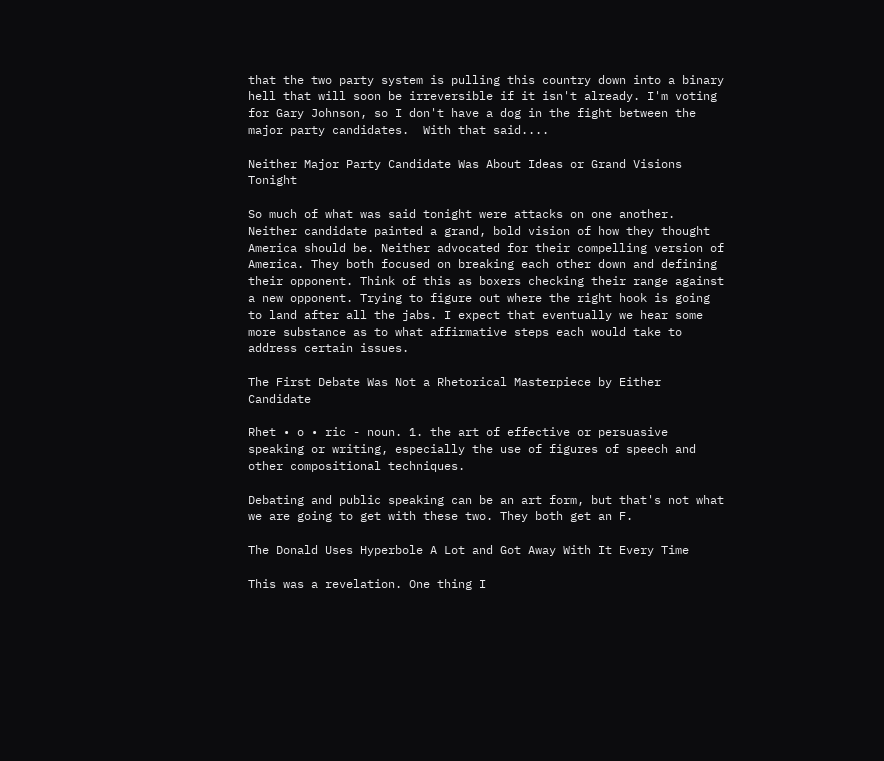that the two party system is pulling this country down into a binary hell that will soon be irreversible if it isn't already. I'm voting for Gary Johnson, so I don't have a dog in the fight between the major party candidates.  With that said....

Neither Major Party Candidate Was About Ideas or Grand Visions Tonight

So much of what was said tonight were attacks on one another. Neither candidate painted a grand, bold vision of how they thought America should be. Neither advocated for their compelling version of America. They both focused on breaking each other down and defining their opponent. Think of this as boxers checking their range against a new opponent. Trying to figure out where the right hook is going to land after all the jabs. I expect that eventually we hear some more substance as to what affirmative steps each would take to address certain issues.

The First Debate Was Not a Rhetorical Masterpiece by Either Candidate

Rhet • o • ric - noun. 1. the art of effective or persuasive speaking or writing, especially the use of figures of speech and other compositional techniques.

Debating and public speaking can be an art form, but that's not what we are going to get with these two. They both get an F.

The Donald Uses Hyperbole A Lot and Got Away With It Every Time

This was a revelation. One thing I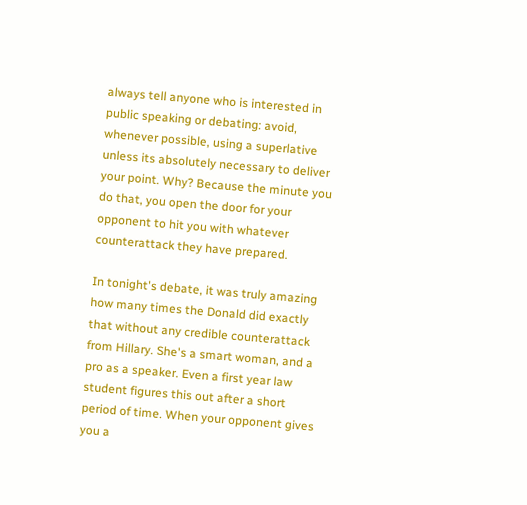always tell anyone who is interested in public speaking or debating: avoid, whenever possible, using a superlative unless its absolutely necessary to deliver your point. Why? Because the minute you do that, you open the door for your opponent to hit you with whatever counterattack they have prepared.

In tonight's debate, it was truly amazing how many times the Donald did exactly that without any credible counterattack from Hillary. She's a smart woman, and a pro as a speaker. Even a first year law student figures this out after a short period of time. When your opponent gives you a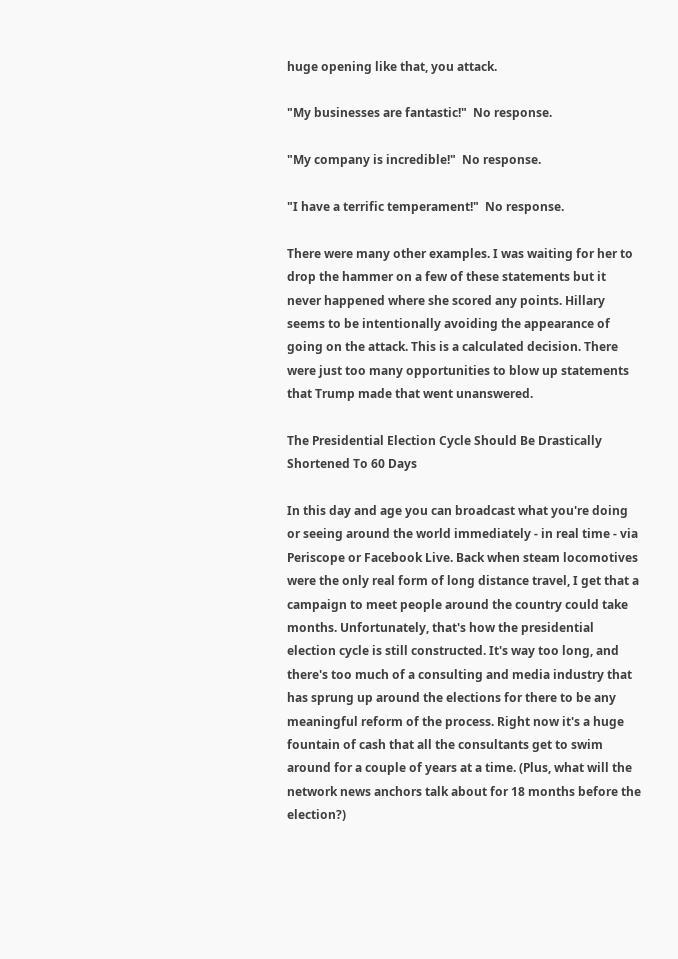huge opening like that, you attack.

"My businesses are fantastic!"  No response.

"My company is incredible!"  No response.

"I have a terrific temperament!"  No response.

There were many other examples. I was waiting for her to drop the hammer on a few of these statements but it never happened where she scored any points. Hillary seems to be intentionally avoiding the appearance of going on the attack. This is a calculated decision. There were just too many opportunities to blow up statements that Trump made that went unanswered.

The Presidential Election Cycle Should Be Drastically Shortened To 60 Days

In this day and age you can broadcast what you're doing or seeing around the world immediately - in real time - via Periscope or Facebook Live. Back when steam locomotives were the only real form of long distance travel, I get that a campaign to meet people around the country could take months. Unfortunately, that's how the presidential election cycle is still constructed. It's way too long, and there's too much of a consulting and media industry that has sprung up around the elections for there to be any meaningful reform of the process. Right now it's a huge fountain of cash that all the consultants get to swim around for a couple of years at a time. (Plus, what will the network news anchors talk about for 18 months before the election?)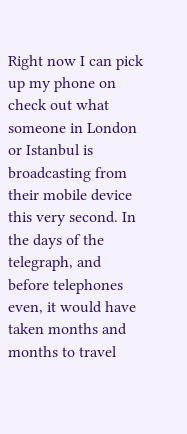Right now I can pick up my phone on check out what someone in London or Istanbul is broadcasting from their mobile device this very second. In the days of the telegraph, and before telephones even, it would have taken months and months to travel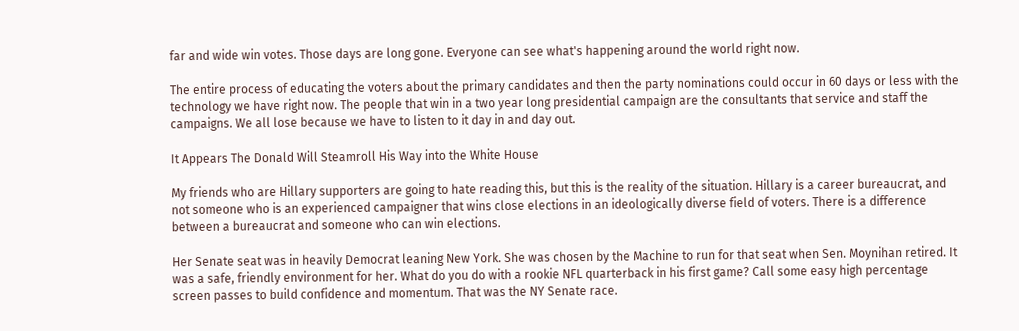far and wide win votes. Those days are long gone. Everyone can see what's happening around the world right now.

The entire process of educating the voters about the primary candidates and then the party nominations could occur in 60 days or less with the technology we have right now. The people that win in a two year long presidential campaign are the consultants that service and staff the campaigns. We all lose because we have to listen to it day in and day out.

It Appears The Donald Will Steamroll His Way into the White House

My friends who are Hillary supporters are going to hate reading this, but this is the reality of the situation. Hillary is a career bureaucrat, and not someone who is an experienced campaigner that wins close elections in an ideologically diverse field of voters. There is a difference between a bureaucrat and someone who can win elections.

Her Senate seat was in heavily Democrat leaning New York. She was chosen by the Machine to run for that seat when Sen. Moynihan retired. It was a safe, friendly environment for her. What do you do with a rookie NFL quarterback in his first game? Call some easy high percentage screen passes to build confidence and momentum. That was the NY Senate race.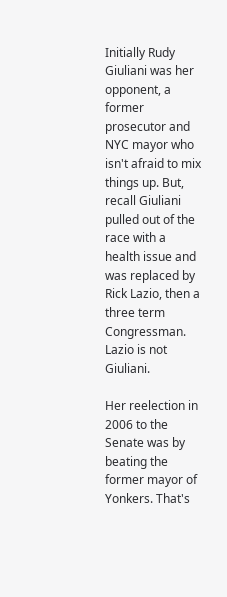Initially Rudy Giuliani was her opponent, a former prosecutor and NYC mayor who isn't afraid to mix things up. But, recall Giuliani pulled out of the race with a health issue and was replaced by Rick Lazio, then a three term Congressman. Lazio is not Giuliani.

Her reelection in 2006 to the Senate was by beating the former mayor of Yonkers. That's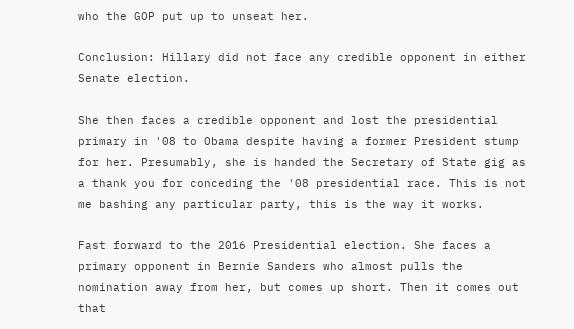who the GOP put up to unseat her.

Conclusion: Hillary did not face any credible opponent in either Senate election.

She then faces a credible opponent and lost the presidential primary in '08 to Obama despite having a former President stump for her. Presumably, she is handed the Secretary of State gig as a thank you for conceding the '08 presidential race. This is not me bashing any particular party, this is the way it works.

Fast forward to the 2016 Presidential election. She faces a primary opponent in Bernie Sanders who almost pulls the nomination away from her, but comes up short. Then it comes out that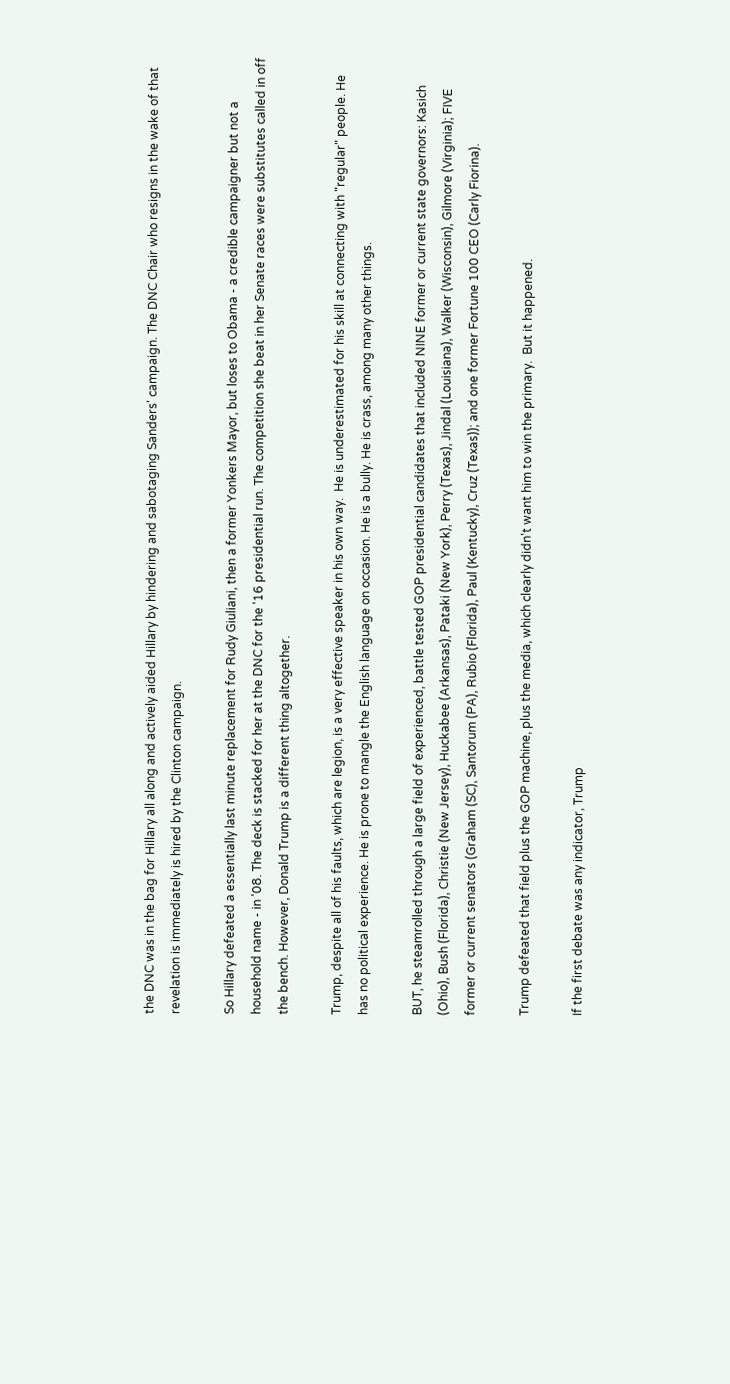the DNC was in the bag for Hillary all along and actively aided Hillary by hindering and sabotaging Sanders' campaign. The DNC Chair who resigns in the wake of that revelation is immediately is hired by the Clinton campaign.

So Hillary defeated a essentially last minute replacement for Rudy Giuliani, then a former Yonkers Mayor, but loses to Obama - a credible campaigner but not a household name - in '08. The deck is stacked for her at the DNC for the '16 presidential run. The competition she beat in her Senate races were substitutes called in off the bench. However, Donald Trump is a different thing altogether.

Trump, despite all of his faults, which are legion, is a very effective speaker in his own way.  He is underestimated for his skill at connecting with "regular" people. He has no political experience. He is prone to mangle the English language on occasion. He is a bully. He is crass, among many other things.

BUT, he steamrolled through a large field of experienced, battle tested GOP presidential candidates that included NINE former or current state governors: Kasich (Ohio), Bush (Florida), Christie (New Jersey), Huckabee (Arkansas), Pataki (New York), Perry (Texas), Jindal (Louisiana), Walker (Wisconsin), Gilmore (Virginia); FIVE former or current senators (Graham (SC), Santorum (PA), Rubio (Florida), Paul (Kentucky), Cruz (Texas)); and one former Fortune 100 CEO (Carly Fiorina).

Trump defeated that field plus the GOP machine, plus the media, which clearly didn't want him to win the primary.  But it happened.

If the first debate was any indicator, Trump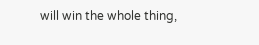will win the whole thing,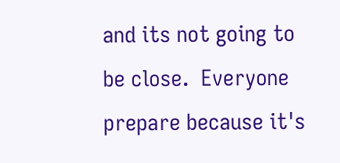and its not going to be close.  Everyone prepare because it's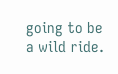going to be a wild ride.